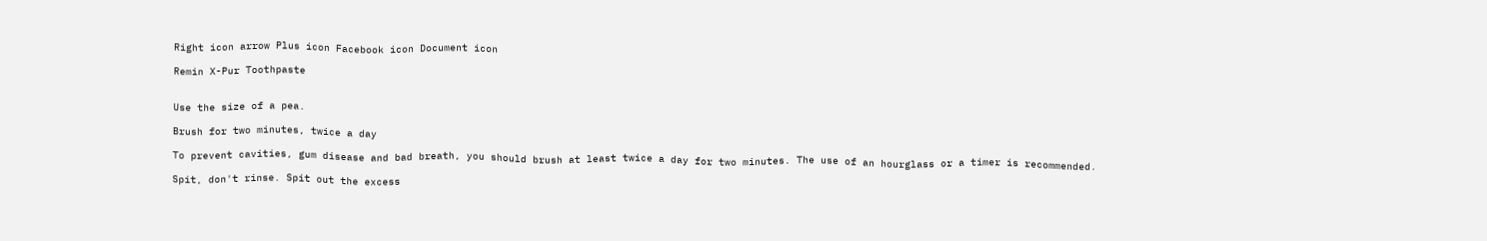Right icon arrow Plus icon Facebook icon Document icon

Remin X-Pur Toothpaste


Use the size of a pea.

Brush for two minutes, twice a day

To prevent cavities, gum disease and bad breath, you should brush at least twice a day for two minutes. The use of an hourglass or a timer is recommended.

Spit, don't rinse. Spit out the excess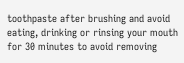toothpaste after brushing and avoid eating, drinking or rinsing your mouth for 30 minutes to avoid removing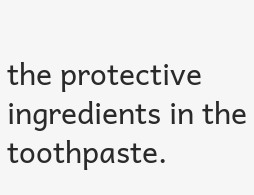the protective ingredients in the toothpaste.